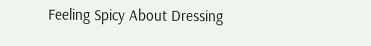Feeling Spicy About Dressing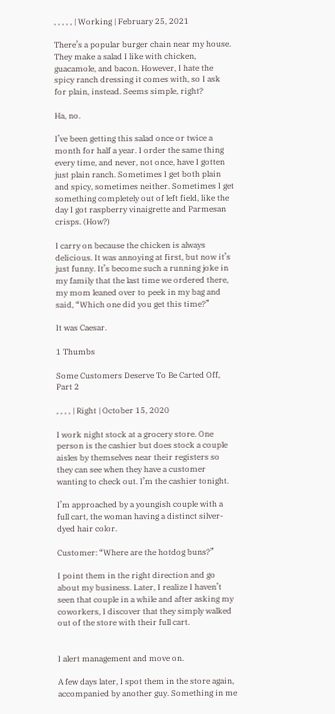, , , , , | Working | February 25, 2021

There’s a popular burger chain near my house. They make a salad I like with chicken, guacamole, and bacon. However, I hate the spicy ranch dressing it comes with, so I ask for plain, instead. Seems simple, right?

Ha, no.

I’ve been getting this salad once or twice a month for half a year. I order the same thing every time, and never, not once, have I gotten just plain ranch. Sometimes I get both plain and spicy, sometimes neither. Sometimes I get something completely out of left field, like the day I got raspberry vinaigrette and Parmesan crisps. (How?)

I carry on because the chicken is always delicious. It was annoying at first, but now it’s just funny. It’s become such a running joke in my family that the last time we ordered there, my mom leaned over to peek in my bag and said, “Which one did you get this time?”

It was Caesar.

1 Thumbs

Some Customers Deserve To Be Carted Off, Part 2

, , , , | Right | October 15, 2020

I work night stock at a grocery store. One person is the cashier but does stock a couple aisles by themselves near their registers so they can see when they have a customer wanting to check out. I’m the cashier tonight.

I’m approached by a youngish couple with a full cart, the woman having a distinct silver-dyed hair color.

Customer: “Where are the hotdog buns?”

I point them in the right direction and go about my business. Later, I realize I haven’t seen that couple in a while and after asking my coworkers, I discover that they simply walked out of the store with their full cart.


I alert management and move on.

A few days later, I spot them in the store again, accompanied by another guy. Something in me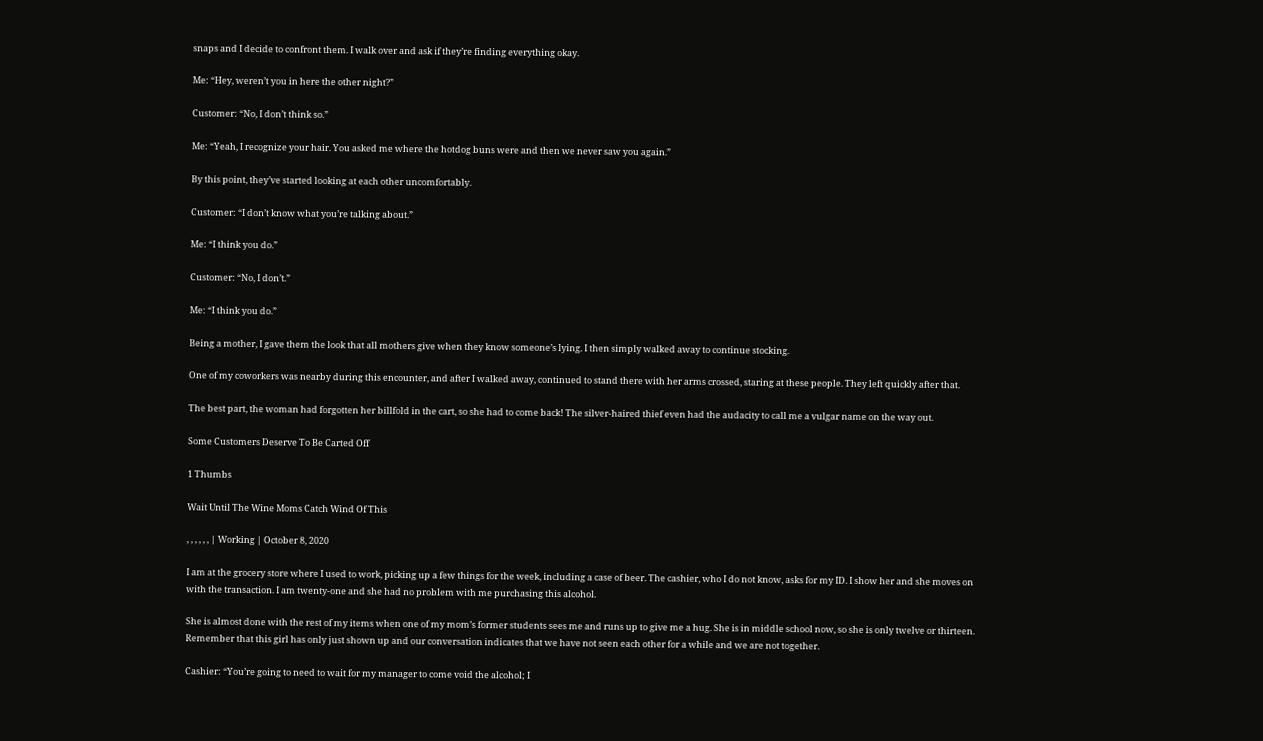snaps and I decide to confront them. I walk over and ask if they’re finding everything okay.

Me: “Hey, weren’t you in here the other night?”

Customer: “No, I don’t think so.”

Me: “Yeah, I recognize your hair. You asked me where the hotdog buns were and then we never saw you again.”

By this point, they’ve started looking at each other uncomfortably.

Customer: “I don’t know what you’re talking about.”

Me: “I think you do.”

Customer: “No, I don’t.”

Me: “I think you do.”

Being a mother, I gave them the look that all mothers give when they know someone’s lying. I then simply walked away to continue stocking.

One of my coworkers was nearby during this encounter, and after I walked away, continued to stand there with her arms crossed, staring at these people. They left quickly after that.

The best part, the woman had forgotten her billfold in the cart, so she had to come back! The silver-haired thief even had the audacity to call me a vulgar name on the way out.

Some Customers Deserve To Be Carted Off

1 Thumbs

Wait Until The Wine Moms Catch Wind Of This

, , , , , , | Working | October 8, 2020

I am at the grocery store where I used to work, picking up a few things for the week, including a case of beer. The cashier, who I do not know, asks for my ID. I show her and she moves on with the transaction. I am twenty-one and she had no problem with me purchasing this alcohol.

She is almost done with the rest of my items when one of my mom’s former students sees me and runs up to give me a hug. She is in middle school now, so she is only twelve or thirteen. Remember that this girl has only just shown up and our conversation indicates that we have not seen each other for a while and we are not together.

Cashier: “You’re going to need to wait for my manager to come void the alcohol; I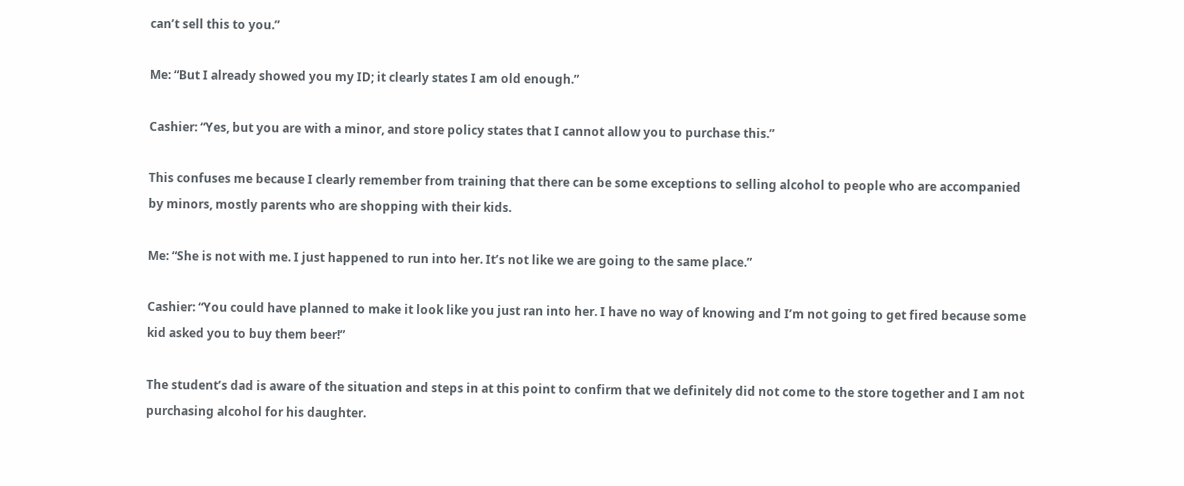can’t sell this to you.”

Me: “But I already showed you my ID; it clearly states I am old enough.”

Cashier: “Yes, but you are with a minor, and store policy states that I cannot allow you to purchase this.”

This confuses me because I clearly remember from training that there can be some exceptions to selling alcohol to people who are accompanied by minors, mostly parents who are shopping with their kids.

Me: “She is not with me. I just happened to run into her. It’s not like we are going to the same place.”

Cashier: “You could have planned to make it look like you just ran into her. I have no way of knowing and I’m not going to get fired because some kid asked you to buy them beer!”

The student’s dad is aware of the situation and steps in at this point to confirm that we definitely did not come to the store together and I am not purchasing alcohol for his daughter.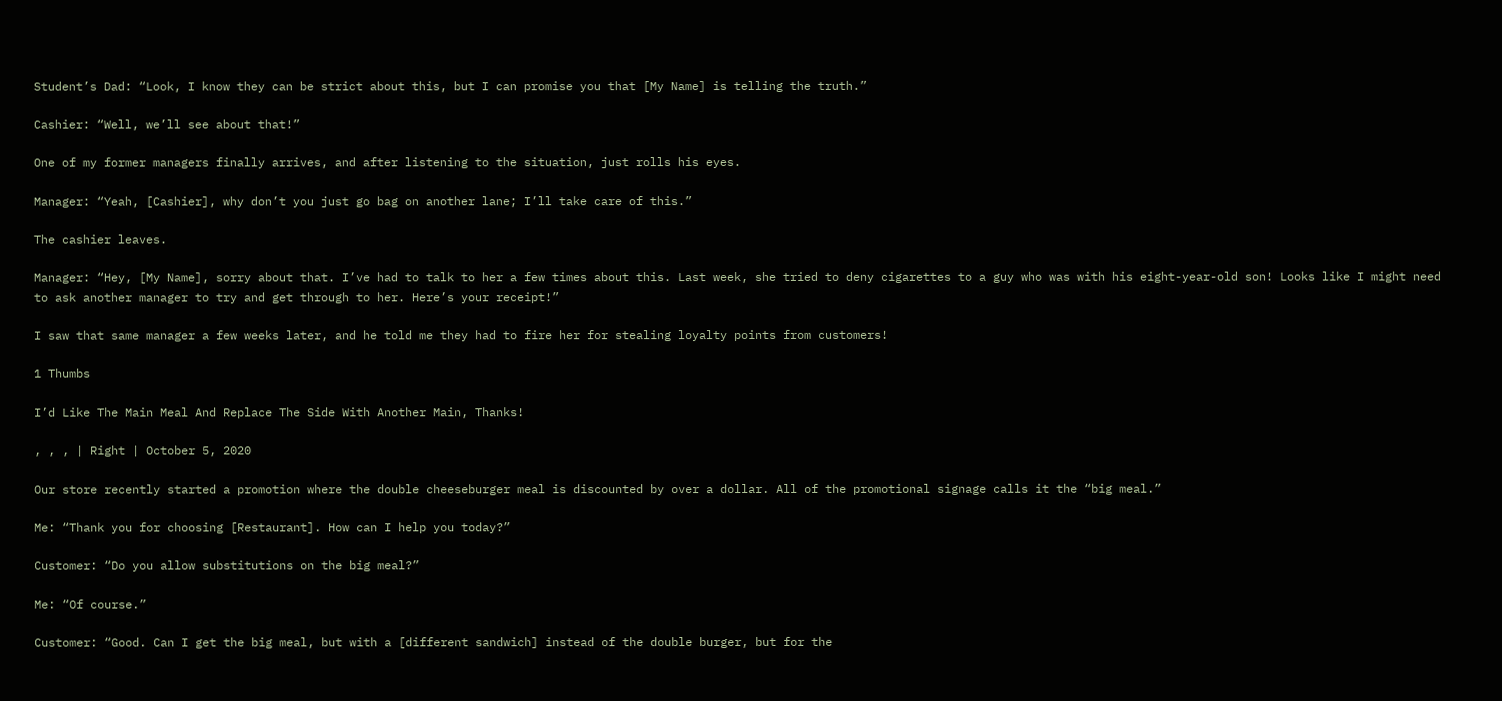Student’s Dad: “Look, I know they can be strict about this, but I can promise you that [My Name] is telling the truth.”

Cashier: “Well, we’ll see about that!”

One of my former managers finally arrives, and after listening to the situation, just rolls his eyes.

Manager: “Yeah, [Cashier], why don’t you just go bag on another lane; I’ll take care of this.”

The cashier leaves.

Manager: “Hey, [My Name], sorry about that. I’ve had to talk to her a few times about this. Last week, she tried to deny cigarettes to a guy who was with his eight-year-old son! Looks like I might need to ask another manager to try and get through to her. Here’s your receipt!”

I saw that same manager a few weeks later, and he told me they had to fire her for stealing loyalty points from customers!

1 Thumbs

I’d Like The Main Meal And Replace The Side With Another Main, Thanks!

, , , | Right | October 5, 2020

Our store recently started a promotion where the double cheeseburger meal is discounted by over a dollar. All of the promotional signage calls it the “big meal.”

Me: “Thank you for choosing [Restaurant]. How can I help you today?”

Customer: “Do you allow substitutions on the big meal?”

Me: “Of course.”

Customer: “Good. Can I get the big meal, but with a [different sandwich] instead of the double burger, but for the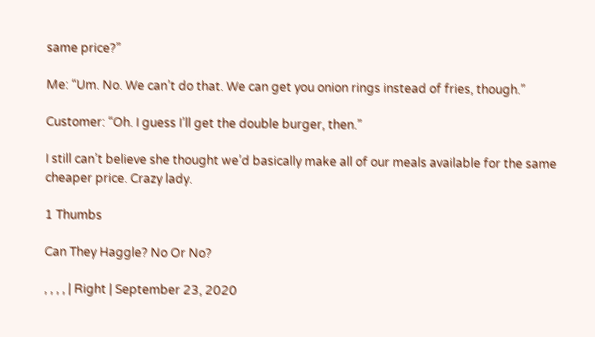same price?”

Me: “Um. No. We can’t do that. We can get you onion rings instead of fries, though.”

Customer: “Oh. I guess I’ll get the double burger, then.”

I still can’t believe she thought we’d basically make all of our meals available for the same cheaper price. Crazy lady.

1 Thumbs

Can They Haggle? No Or No?

, , , , | Right | September 23, 2020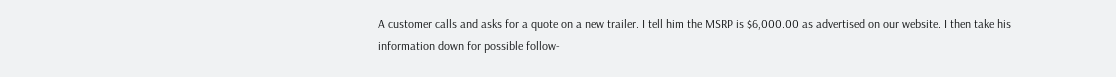A customer calls and asks for a quote on a new trailer. I tell him the MSRP is $6,000.00 as advertised on our website. I then take his information down for possible follow-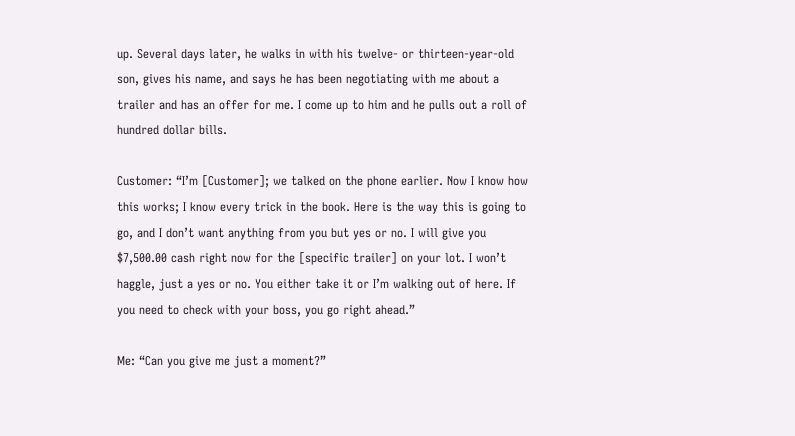up. Several days later, he walks in with his twelve- or thirteen-year-old son, gives his name, and says he has been negotiating with me about a trailer and has an offer for me. I come up to him and he pulls out a roll of hundred dollar bills.

Customer: “I’m [Customer]; we talked on the phone earlier. Now I know how this works; I know every trick in the book. Here is the way this is going to go, and I don’t want anything from you but yes or no. I will give you $7,500.00 cash right now for the [specific trailer] on your lot. I won’t haggle, just a yes or no. You either take it or I’m walking out of here. If you need to check with your boss, you go right ahead.”

Me: “Can you give me just a moment?”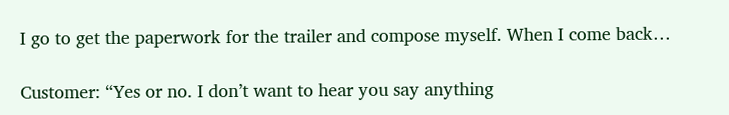I go to get the paperwork for the trailer and compose myself. When I come back…

Customer: “Yes or no. I don’t want to hear you say anything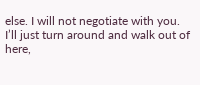else. I will not negotiate with you. I’ll just turn around and walk out of here,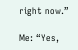right now.”

Me: “Yes,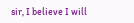sir, I believe I will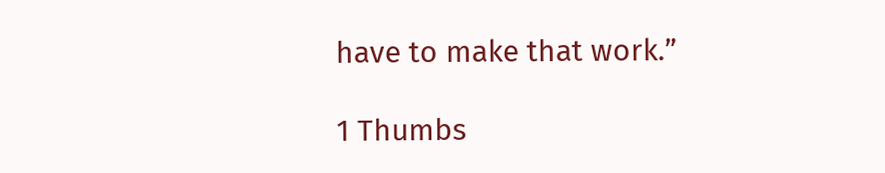have to make that work.”

1 Thumbs